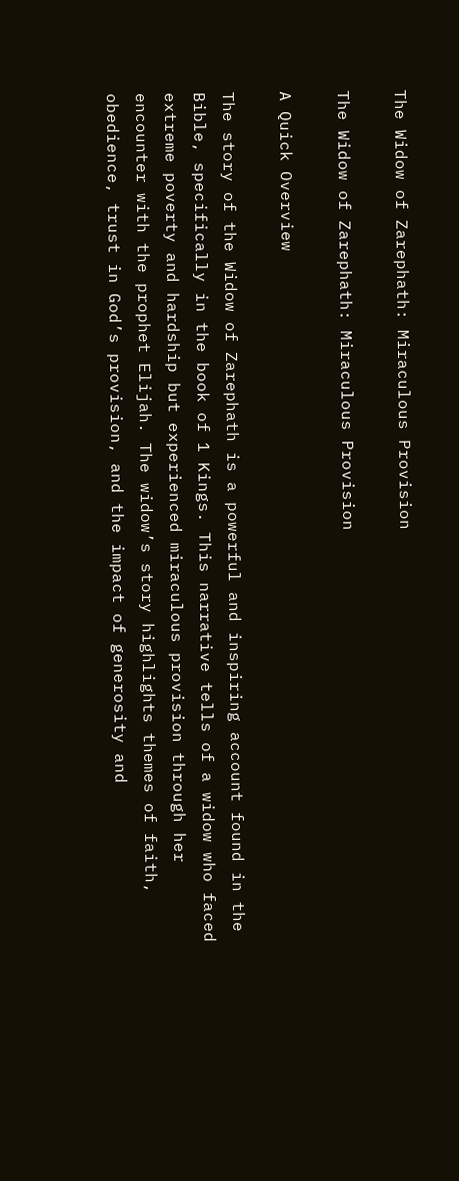The Widow of Zarephath: Miraculous Provision

The Widow of Zarephath: Miraculous Provision

A Quick Overview

The story of the Widow of Zarephath is a powerful and inspiring account found in the Bible, specifically in the book of 1 Kings. This narrative tells of a widow who faced extreme poverty and hardship but experienced miraculous provision through her encounter with the prophet Elijah. The widow’s story highlights themes of faith, obedience, trust in God’s provision, and the impact of generosity and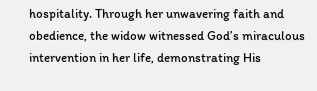hospitality. Through her unwavering faith and obedience, the widow witnessed God’s miraculous intervention in her life, demonstrating His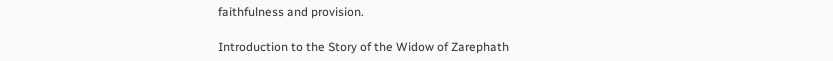faithfulness and provision.

Introduction to the Story of the Widow of Zarephath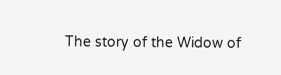The story of the Widow of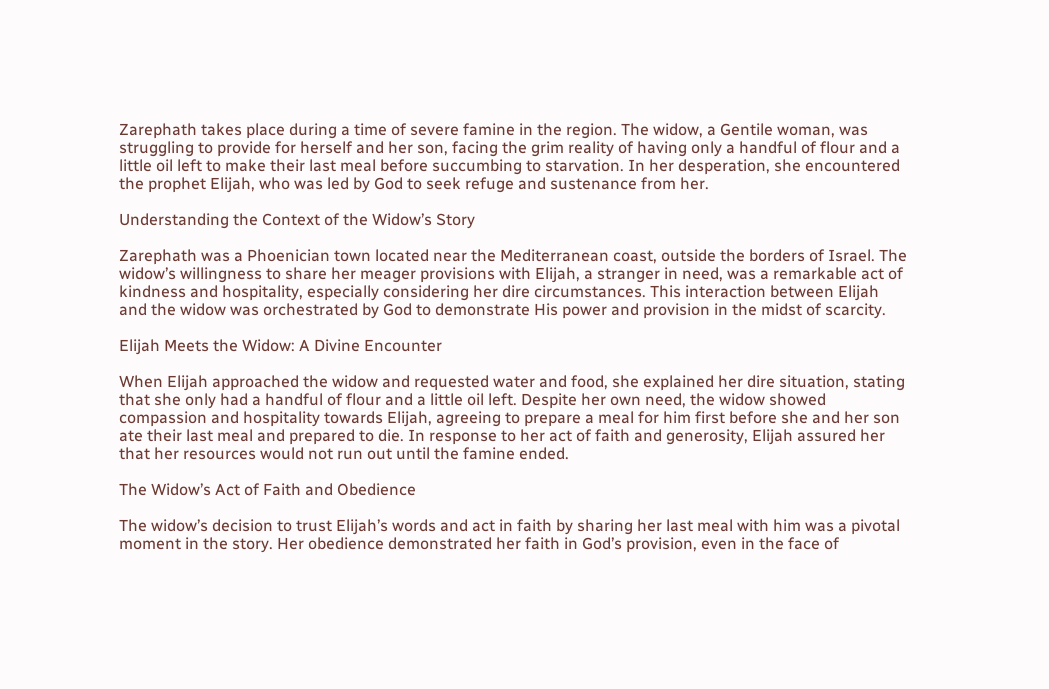Zarephath takes place during a time of severe famine in the region. The widow, a Gentile woman, was struggling to provide for herself and her son, facing the grim reality of having only a handful of flour and a little oil left to make their last meal before succumbing to starvation. In her desperation, she encountered the prophet Elijah, who was led by God to seek refuge and sustenance from her.

Understanding the Context of the Widow’s Story

Zarephath was a Phoenician town located near the Mediterranean coast, outside the borders of Israel. The widow’s willingness to share her meager provisions with Elijah, a stranger in need, was a remarkable act of kindness and hospitality, especially considering her dire circumstances. This interaction between Elijah and the widow was orchestrated by God to demonstrate His power and provision in the midst of scarcity.

Elijah Meets the Widow: A Divine Encounter

When Elijah approached the widow and requested water and food, she explained her dire situation, stating that she only had a handful of flour and a little oil left. Despite her own need, the widow showed compassion and hospitality towards Elijah, agreeing to prepare a meal for him first before she and her son ate their last meal and prepared to die. In response to her act of faith and generosity, Elijah assured her that her resources would not run out until the famine ended.

The Widow’s Act of Faith and Obedience

The widow’s decision to trust Elijah’s words and act in faith by sharing her last meal with him was a pivotal moment in the story. Her obedience demonstrated her faith in God’s provision, even in the face of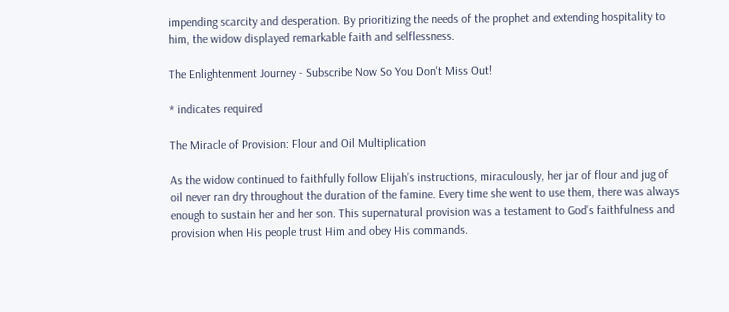impending scarcity and desperation. By prioritizing the needs of the prophet and extending hospitality to him, the widow displayed remarkable faith and selflessness.

The Enlightenment Journey - Subscribe Now So You Don't Miss Out!

* indicates required

The Miracle of Provision: Flour and Oil Multiplication

As the widow continued to faithfully follow Elijah’s instructions, miraculously, her jar of flour and jug of oil never ran dry throughout the duration of the famine. Every time she went to use them, there was always enough to sustain her and her son. This supernatural provision was a testament to God’s faithfulness and provision when His people trust Him and obey His commands.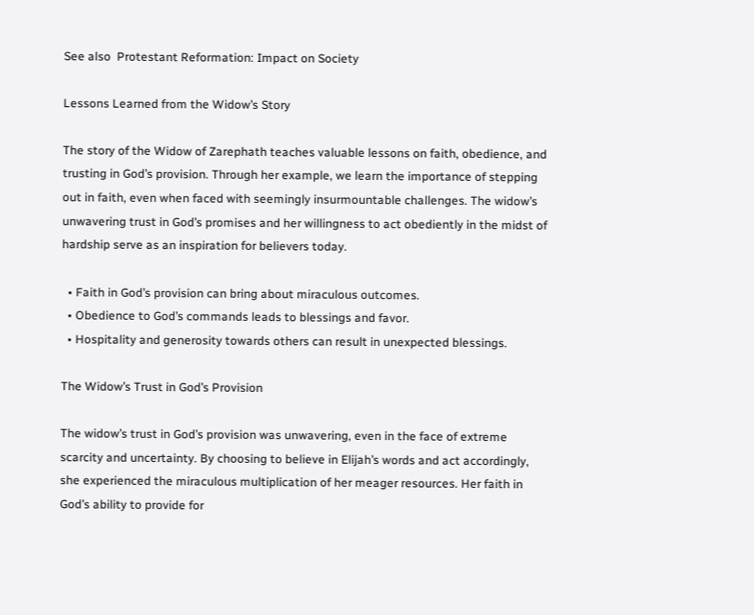See also  Protestant Reformation: Impact on Society

Lessons Learned from the Widow’s Story

The story of the Widow of Zarephath teaches valuable lessons on faith, obedience, and trusting in God’s provision. Through her example, we learn the importance of stepping out in faith, even when faced with seemingly insurmountable challenges. The widow’s unwavering trust in God’s promises and her willingness to act obediently in the midst of hardship serve as an inspiration for believers today.

  • Faith in God’s provision can bring about miraculous outcomes.
  • Obedience to God’s commands leads to blessings and favor.
  • Hospitality and generosity towards others can result in unexpected blessings.

The Widow’s Trust in God’s Provision

The widow’s trust in God’s provision was unwavering, even in the face of extreme scarcity and uncertainty. By choosing to believe in Elijah’s words and act accordingly, she experienced the miraculous multiplication of her meager resources. Her faith in God’s ability to provide for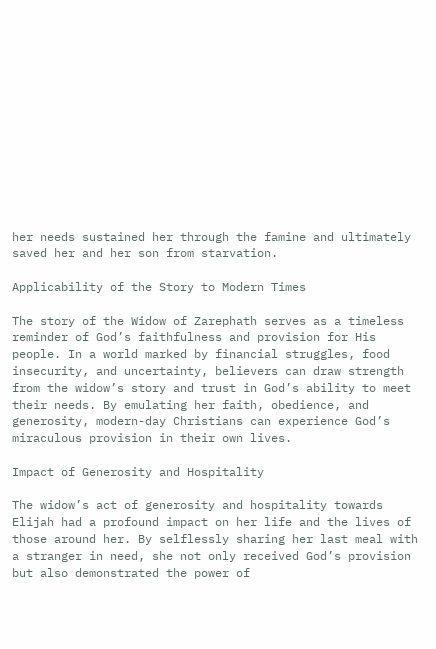her needs sustained her through the famine and ultimately saved her and her son from starvation.

Applicability of the Story to Modern Times

The story of the Widow of Zarephath serves as a timeless reminder of God’s faithfulness and provision for His people. In a world marked by financial struggles, food insecurity, and uncertainty, believers can draw strength from the widow’s story and trust in God’s ability to meet their needs. By emulating her faith, obedience, and generosity, modern-day Christians can experience God’s miraculous provision in their own lives.

Impact of Generosity and Hospitality

The widow’s act of generosity and hospitality towards Elijah had a profound impact on her life and the lives of those around her. By selflessly sharing her last meal with a stranger in need, she not only received God’s provision but also demonstrated the power of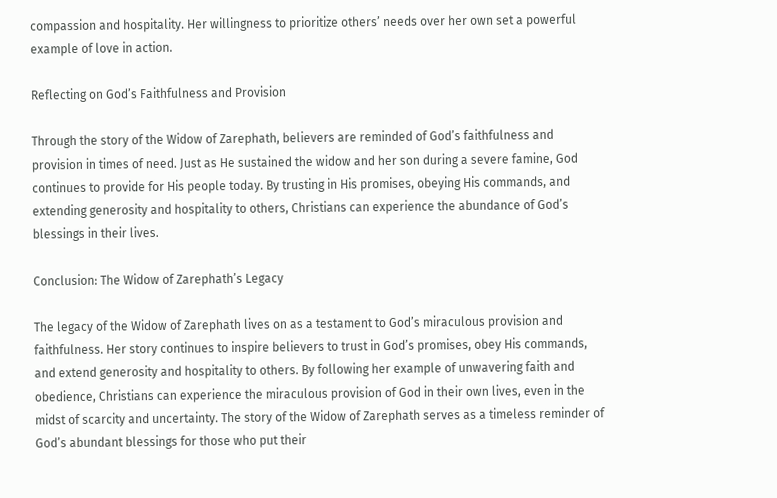compassion and hospitality. Her willingness to prioritize others’ needs over her own set a powerful example of love in action.

Reflecting on God’s Faithfulness and Provision

Through the story of the Widow of Zarephath, believers are reminded of God’s faithfulness and provision in times of need. Just as He sustained the widow and her son during a severe famine, God continues to provide for His people today. By trusting in His promises, obeying His commands, and extending generosity and hospitality to others, Christians can experience the abundance of God’s blessings in their lives.

Conclusion: The Widow of Zarephath’s Legacy

The legacy of the Widow of Zarephath lives on as a testament to God’s miraculous provision and faithfulness. Her story continues to inspire believers to trust in God’s promises, obey His commands, and extend generosity and hospitality to others. By following her example of unwavering faith and obedience, Christians can experience the miraculous provision of God in their own lives, even in the midst of scarcity and uncertainty. The story of the Widow of Zarephath serves as a timeless reminder of God’s abundant blessings for those who put their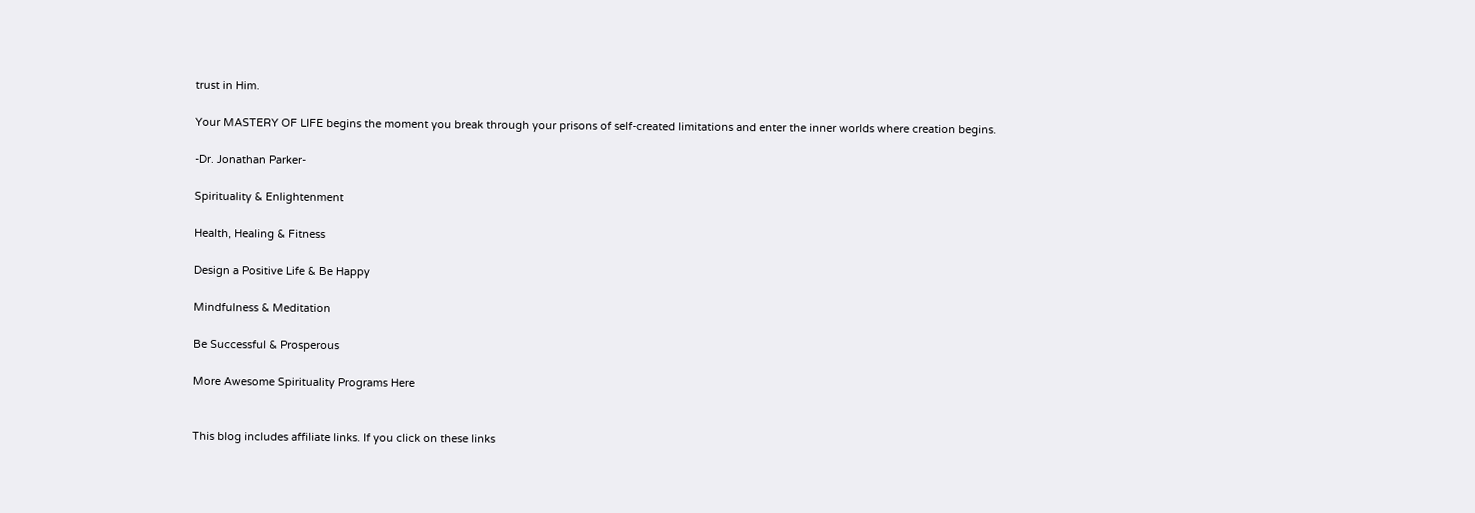trust in Him.

Your MASTERY OF LIFE begins the moment you break through your prisons of self-created limitations and enter the inner worlds where creation begins.

-Dr. Jonathan Parker-

Spirituality & Enlightenment

Health, Healing & Fitness

Design a Positive Life & Be Happy

Mindfulness & Meditation

Be Successful & Prosperous

More Awesome Spirituality Programs Here


This blog includes affiliate links. If you click on these links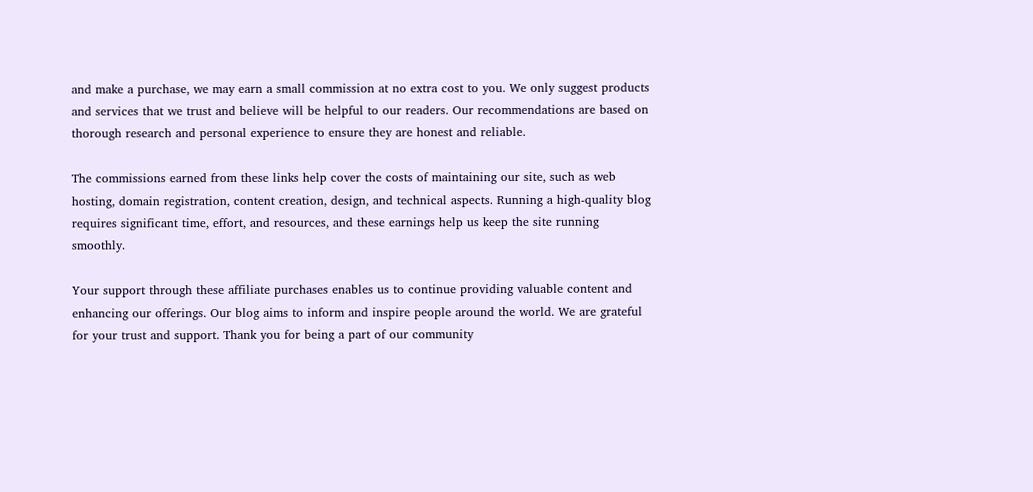and make a purchase, we may earn a small commission at no extra cost to you. We only suggest products and services that we trust and believe will be helpful to our readers. Our recommendations are based on thorough research and personal experience to ensure they are honest and reliable.

The commissions earned from these links help cover the costs of maintaining our site, such as web hosting, domain registration, content creation, design, and technical aspects. Running a high-quality blog requires significant time, effort, and resources, and these earnings help us keep the site running smoothly.

Your support through these affiliate purchases enables us to continue providing valuable content and enhancing our offerings. Our blog aims to inform and inspire people around the world. We are grateful for your trust and support. Thank you for being a part of our community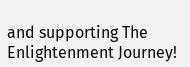and supporting The Enlightenment Journey!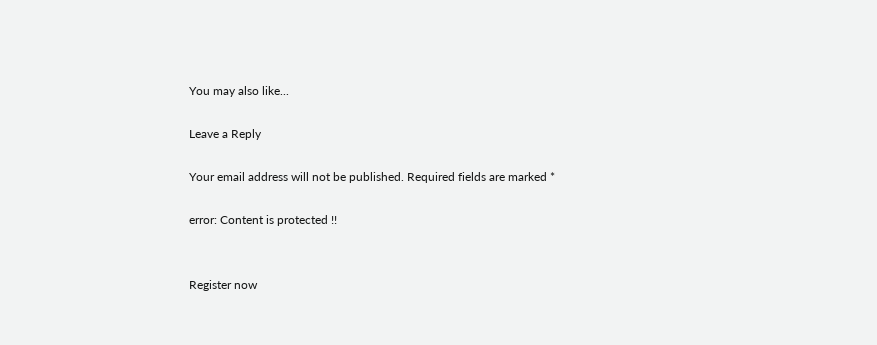You may also like...

Leave a Reply

Your email address will not be published. Required fields are marked *

error: Content is protected !!


Register now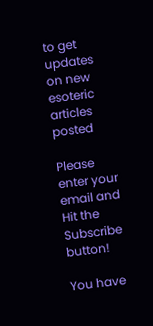to get updates on new esoteric articles posted

Please enter your email and Hit the Subscribe button!

You have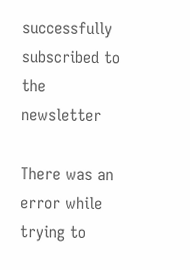successfully subscribed to the newsletter

There was an error while trying to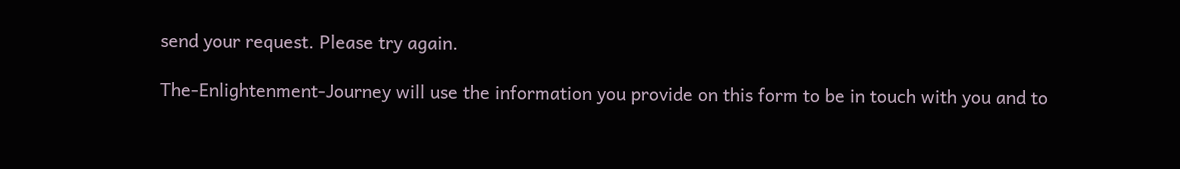send your request. Please try again.

The-Enlightenment-Journey will use the information you provide on this form to be in touch with you and to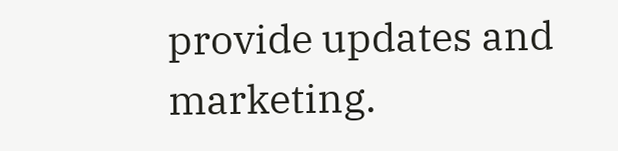provide updates and marketing.